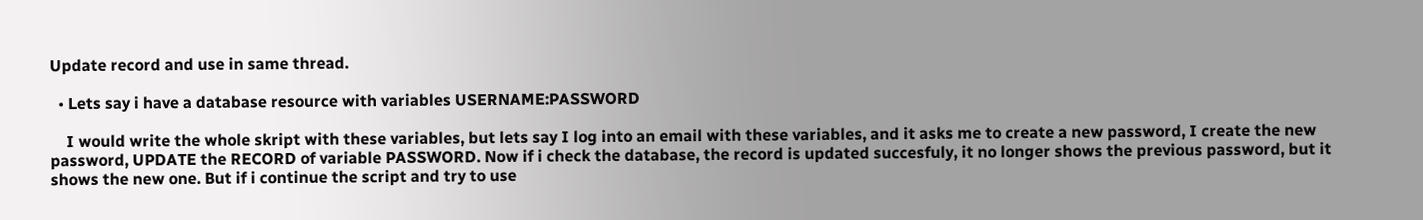Update record and use in same thread.

  • Lets say i have a database resource with variables USERNAME:PASSWORD

    I would write the whole skript with these variables, but lets say I log into an email with these variables, and it asks me to create a new password, I create the new password, UPDATE the RECORD of variable PASSWORD. Now if i check the database, the record is updated succesfuly, it no longer shows the previous password, but it shows the new one. But if i continue the script and try to use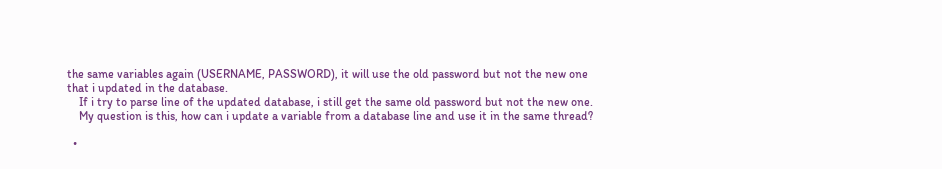the same variables again (USERNAME, PASSWORD), it will use the old password but not the new one that i updated in the database.
    If i try to parse line of the updated database, i still get the same old password but not the new one.
    My question is this, how can i update a variable from a database line and use it in the same thread?

  •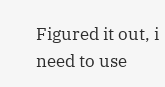Figured it out, i need to use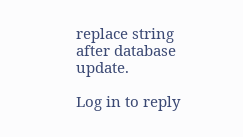replace string after database update.

Log in to reply